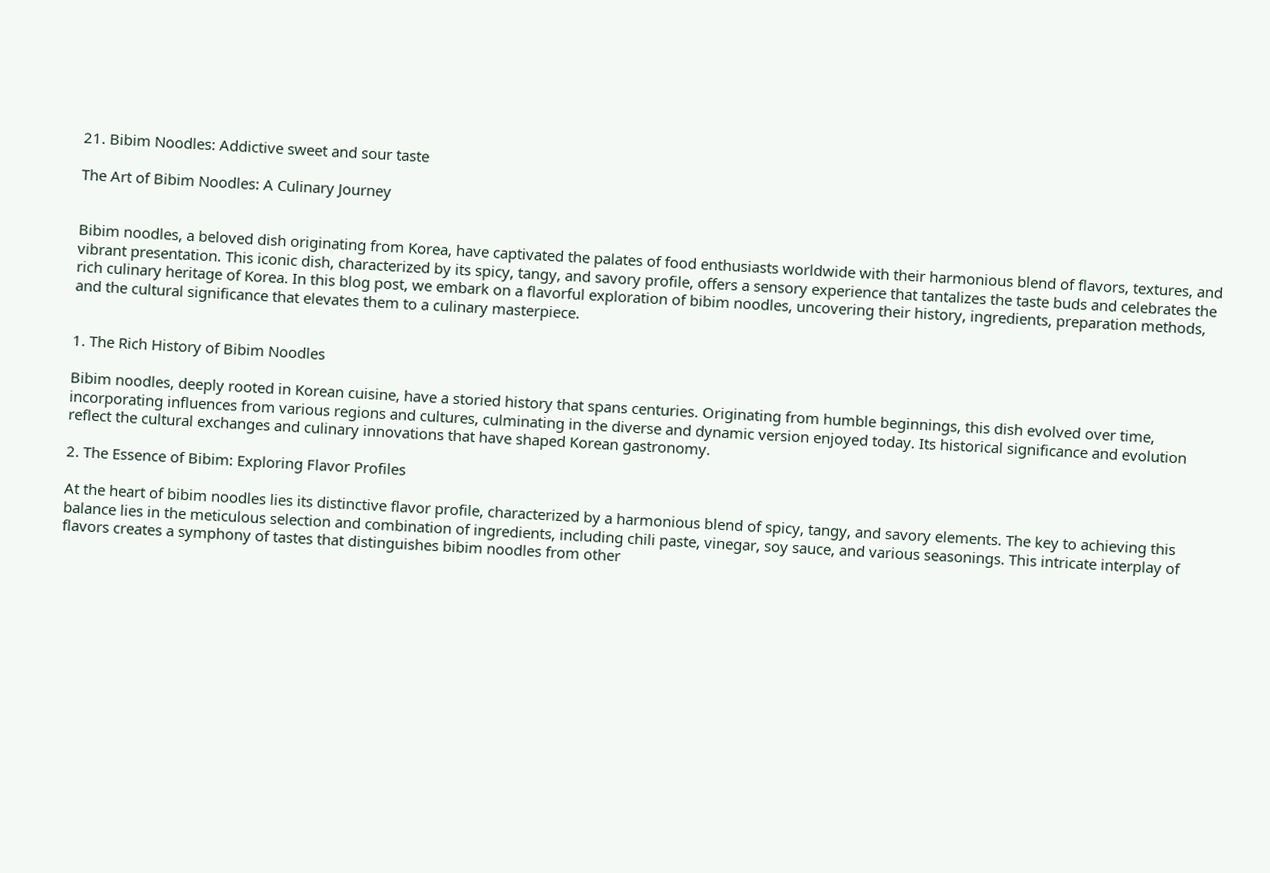21. Bibim Noodles: Addictive sweet and sour taste

The Art of Bibim Noodles: A Culinary Journey


Bibim noodles, a beloved dish originating from Korea, have captivated the palates of food enthusiasts worldwide with their harmonious blend of flavors, textures, and vibrant presentation. This iconic dish, characterized by its spicy, tangy, and savory profile, offers a sensory experience that tantalizes the taste buds and celebrates the rich culinary heritage of Korea. In this blog post, we embark on a flavorful exploration of bibim noodles, uncovering their history, ingredients, preparation methods, and the cultural significance that elevates them to a culinary masterpiece.


1. The Rich History of Bibim Noodles

Bibim noodles, deeply rooted in Korean cuisine, have a storied history that spans centuries. Originating from humble beginnings, this dish evolved over time, incorporating influences from various regions and cultures, culminating in the diverse and dynamic version enjoyed today. Its historical significance and evolution reflect the cultural exchanges and culinary innovations that have shaped Korean gastronomy.

2. The Essence of Bibim: Exploring Flavor Profiles

At the heart of bibim noodles lies its distinctive flavor profile, characterized by a harmonious blend of spicy, tangy, and savory elements. The key to achieving this balance lies in the meticulous selection and combination of ingredients, including chili paste, vinegar, soy sauce, and various seasonings. This intricate interplay of flavors creates a symphony of tastes that distinguishes bibim noodles from other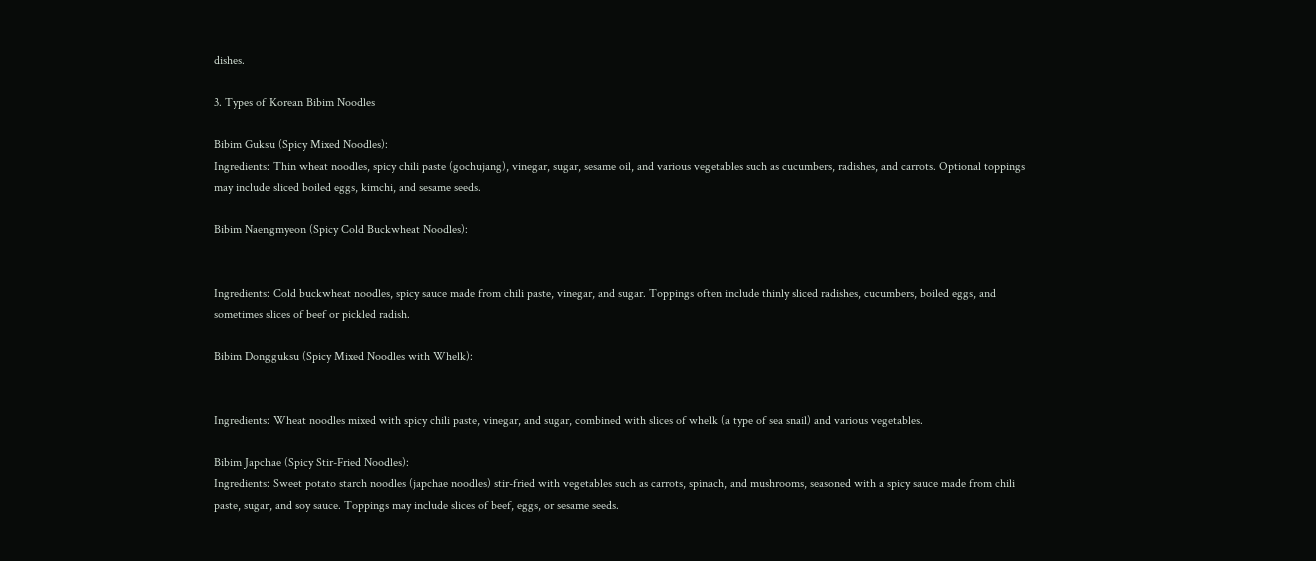dishes.

3. Types of Korean Bibim Noodles

Bibim Guksu (Spicy Mixed Noodles):
Ingredients: Thin wheat noodles, spicy chili paste (gochujang), vinegar, sugar, sesame oil, and various vegetables such as cucumbers, radishes, and carrots. Optional toppings may include sliced boiled eggs, kimchi, and sesame seeds.

Bibim Naengmyeon (Spicy Cold Buckwheat Noodles):


Ingredients: Cold buckwheat noodles, spicy sauce made from chili paste, vinegar, and sugar. Toppings often include thinly sliced radishes, cucumbers, boiled eggs, and sometimes slices of beef or pickled radish.

Bibim Dongguksu (Spicy Mixed Noodles with Whelk):


Ingredients: Wheat noodles mixed with spicy chili paste, vinegar, and sugar, combined with slices of whelk (a type of sea snail) and various vegetables.

Bibim Japchae (Spicy Stir-Fried Noodles):
Ingredients: Sweet potato starch noodles (japchae noodles) stir-fried with vegetables such as carrots, spinach, and mushrooms, seasoned with a spicy sauce made from chili paste, sugar, and soy sauce. Toppings may include slices of beef, eggs, or sesame seeds.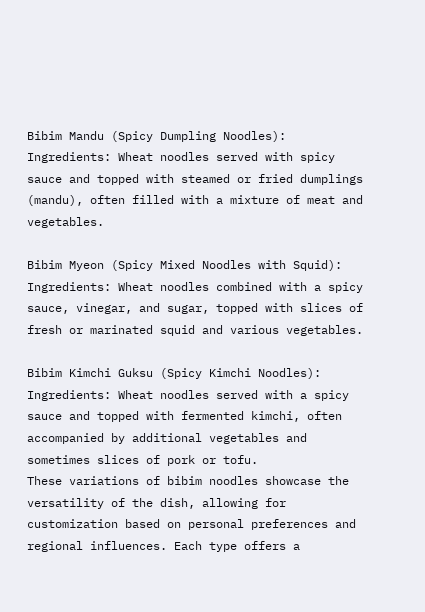Bibim Mandu (Spicy Dumpling Noodles):
Ingredients: Wheat noodles served with spicy sauce and topped with steamed or fried dumplings (mandu), often filled with a mixture of meat and vegetables.

Bibim Myeon (Spicy Mixed Noodles with Squid):
Ingredients: Wheat noodles combined with a spicy sauce, vinegar, and sugar, topped with slices of fresh or marinated squid and various vegetables.

Bibim Kimchi Guksu (Spicy Kimchi Noodles):
Ingredients: Wheat noodles served with a spicy sauce and topped with fermented kimchi, often accompanied by additional vegetables and sometimes slices of pork or tofu.
These variations of bibim noodles showcase the versatility of the dish, allowing for customization based on personal preferences and regional influences. Each type offers a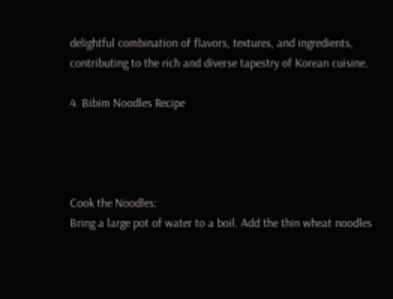delightful combination of flavors, textures, and ingredients, contributing to the rich and diverse tapestry of Korean cuisine.

4. Bibim Noodles Recipe




Cook the Noodles:
Bring a large pot of water to a boil. Add the thin wheat noodles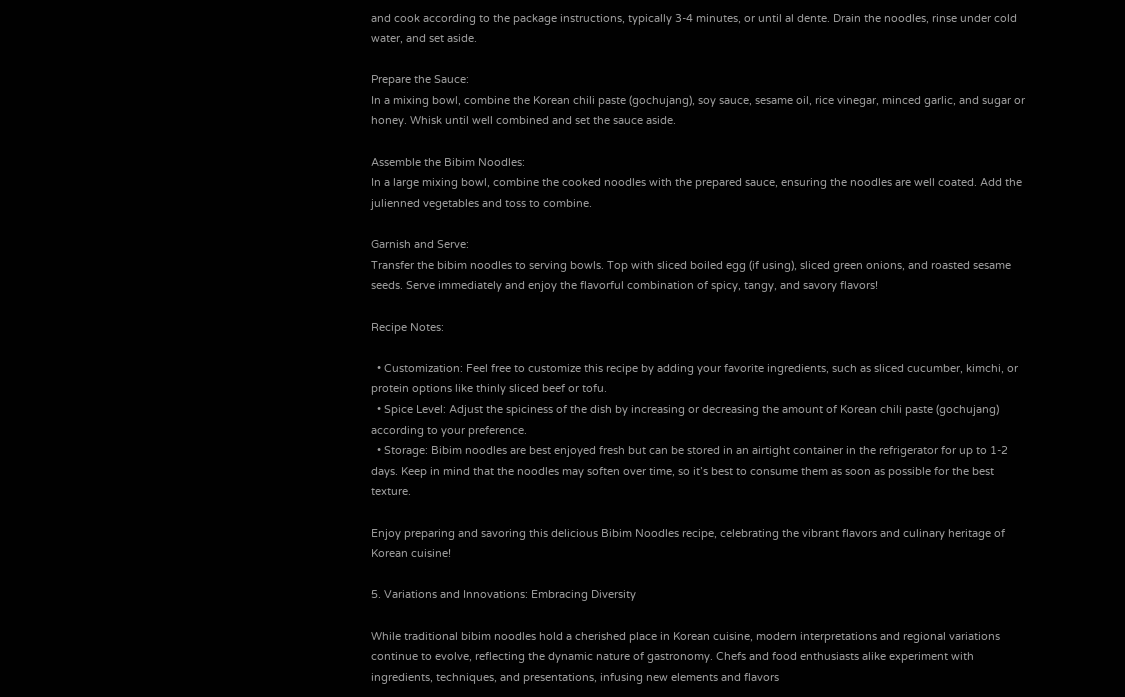and cook according to the package instructions, typically 3-4 minutes, or until al dente. Drain the noodles, rinse under cold water, and set aside.

Prepare the Sauce:
In a mixing bowl, combine the Korean chili paste (gochujang), soy sauce, sesame oil, rice vinegar, minced garlic, and sugar or honey. Whisk until well combined and set the sauce aside.

Assemble the Bibim Noodles:
In a large mixing bowl, combine the cooked noodles with the prepared sauce, ensuring the noodles are well coated. Add the julienned vegetables and toss to combine.

Garnish and Serve:
Transfer the bibim noodles to serving bowls. Top with sliced boiled egg (if using), sliced green onions, and roasted sesame seeds. Serve immediately and enjoy the flavorful combination of spicy, tangy, and savory flavors!

Recipe Notes:

  • Customization: Feel free to customize this recipe by adding your favorite ingredients, such as sliced cucumber, kimchi, or protein options like thinly sliced beef or tofu.
  • Spice Level: Adjust the spiciness of the dish by increasing or decreasing the amount of Korean chili paste (gochujang) according to your preference.
  • Storage: Bibim noodles are best enjoyed fresh but can be stored in an airtight container in the refrigerator for up to 1-2 days. Keep in mind that the noodles may soften over time, so it’s best to consume them as soon as possible for the best texture.

Enjoy preparing and savoring this delicious Bibim Noodles recipe, celebrating the vibrant flavors and culinary heritage of Korean cuisine!

5. Variations and Innovations: Embracing Diversity

While traditional bibim noodles hold a cherished place in Korean cuisine, modern interpretations and regional variations continue to evolve, reflecting the dynamic nature of gastronomy. Chefs and food enthusiasts alike experiment with ingredients, techniques, and presentations, infusing new elements and flavors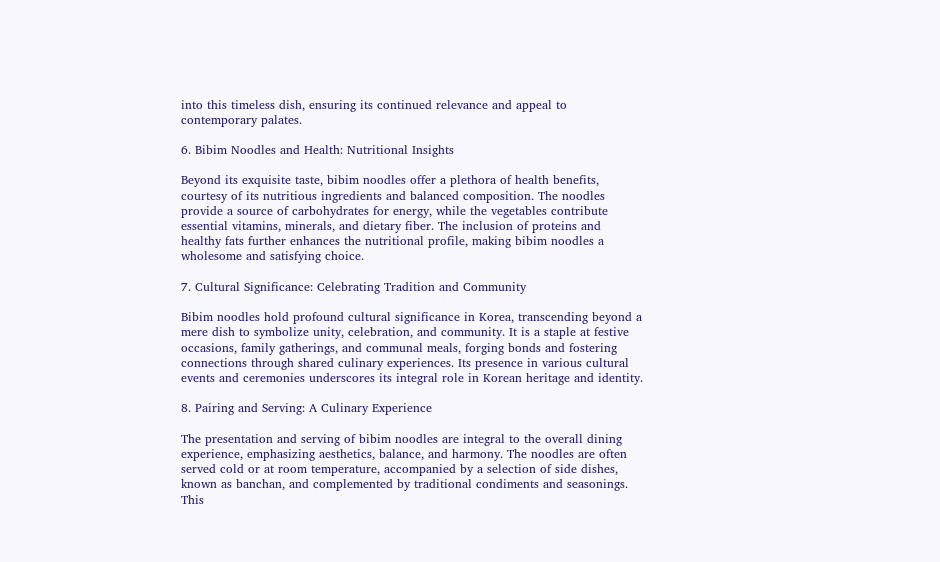into this timeless dish, ensuring its continued relevance and appeal to contemporary palates.

6. Bibim Noodles and Health: Nutritional Insights

Beyond its exquisite taste, bibim noodles offer a plethora of health benefits, courtesy of its nutritious ingredients and balanced composition. The noodles provide a source of carbohydrates for energy, while the vegetables contribute essential vitamins, minerals, and dietary fiber. The inclusion of proteins and healthy fats further enhances the nutritional profile, making bibim noodles a wholesome and satisfying choice.

7. Cultural Significance: Celebrating Tradition and Community

Bibim noodles hold profound cultural significance in Korea, transcending beyond a mere dish to symbolize unity, celebration, and community. It is a staple at festive occasions, family gatherings, and communal meals, forging bonds and fostering connections through shared culinary experiences. Its presence in various cultural events and ceremonies underscores its integral role in Korean heritage and identity.

8. Pairing and Serving: A Culinary Experience

The presentation and serving of bibim noodles are integral to the overall dining experience, emphasizing aesthetics, balance, and harmony. The noodles are often served cold or at room temperature, accompanied by a selection of side dishes, known as banchan, and complemented by traditional condiments and seasonings. This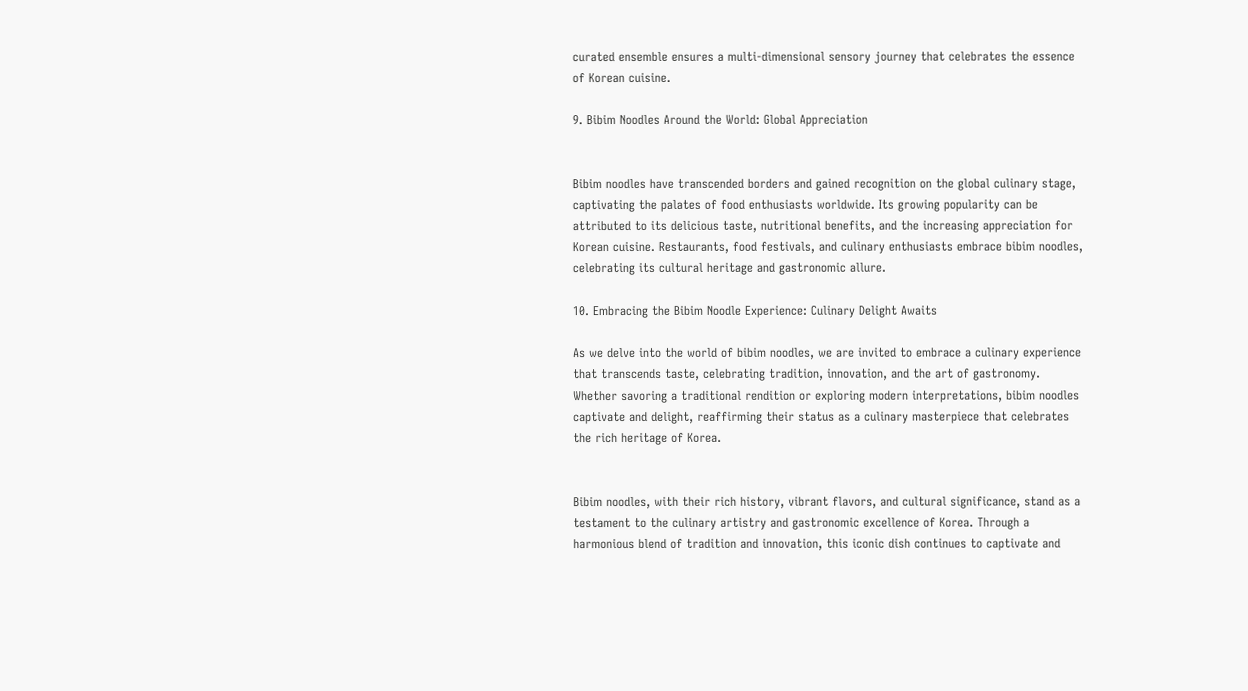curated ensemble ensures a multi-dimensional sensory journey that celebrates the essence of Korean cuisine.

9. Bibim Noodles Around the World: Global Appreciation


Bibim noodles have transcended borders and gained recognition on the global culinary stage, captivating the palates of food enthusiasts worldwide. Its growing popularity can be attributed to its delicious taste, nutritional benefits, and the increasing appreciation for Korean cuisine. Restaurants, food festivals, and culinary enthusiasts embrace bibim noodles, celebrating its cultural heritage and gastronomic allure.

10. Embracing the Bibim Noodle Experience: Culinary Delight Awaits

As we delve into the world of bibim noodles, we are invited to embrace a culinary experience that transcends taste, celebrating tradition, innovation, and the art of gastronomy. Whether savoring a traditional rendition or exploring modern interpretations, bibim noodles captivate and delight, reaffirming their status as a culinary masterpiece that celebrates the rich heritage of Korea.


Bibim noodles, with their rich history, vibrant flavors, and cultural significance, stand as a testament to the culinary artistry and gastronomic excellence of Korea. Through a harmonious blend of tradition and innovation, this iconic dish continues to captivate and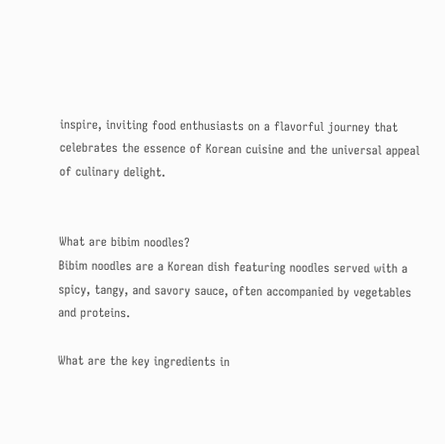inspire, inviting food enthusiasts on a flavorful journey that celebrates the essence of Korean cuisine and the universal appeal of culinary delight.


What are bibim noodles?
Bibim noodles are a Korean dish featuring noodles served with a spicy, tangy, and savory sauce, often accompanied by vegetables and proteins.

What are the key ingredients in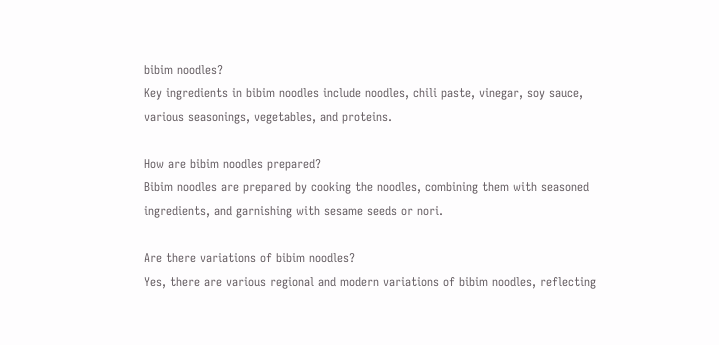bibim noodles?
Key ingredients in bibim noodles include noodles, chili paste, vinegar, soy sauce, various seasonings, vegetables, and proteins.

How are bibim noodles prepared?
Bibim noodles are prepared by cooking the noodles, combining them with seasoned ingredients, and garnishing with sesame seeds or nori.

Are there variations of bibim noodles?
Yes, there are various regional and modern variations of bibim noodles, reflecting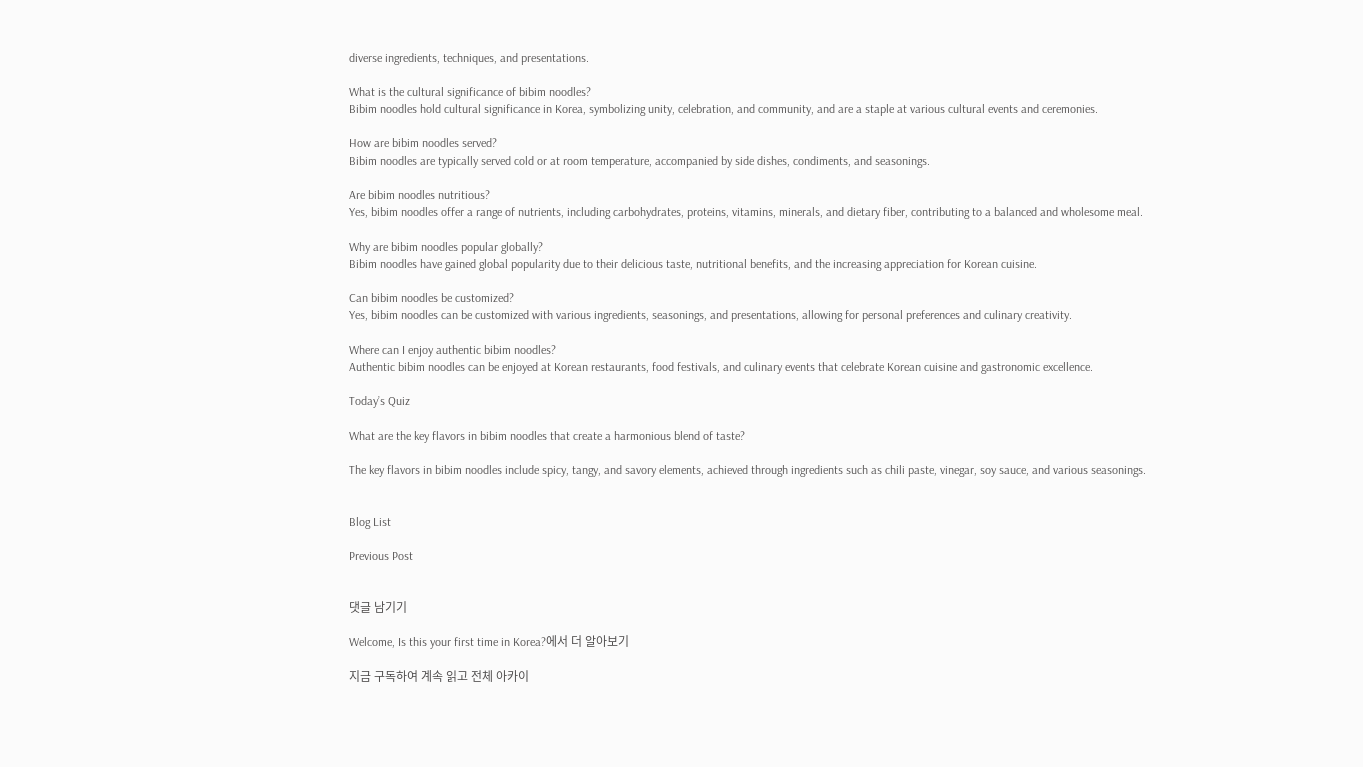diverse ingredients, techniques, and presentations.

What is the cultural significance of bibim noodles?
Bibim noodles hold cultural significance in Korea, symbolizing unity, celebration, and community, and are a staple at various cultural events and ceremonies.

How are bibim noodles served?
Bibim noodles are typically served cold or at room temperature, accompanied by side dishes, condiments, and seasonings.

Are bibim noodles nutritious?
Yes, bibim noodles offer a range of nutrients, including carbohydrates, proteins, vitamins, minerals, and dietary fiber, contributing to a balanced and wholesome meal.

Why are bibim noodles popular globally?
Bibim noodles have gained global popularity due to their delicious taste, nutritional benefits, and the increasing appreciation for Korean cuisine.

Can bibim noodles be customized?
Yes, bibim noodles can be customized with various ingredients, seasonings, and presentations, allowing for personal preferences and culinary creativity.

Where can I enjoy authentic bibim noodles?
Authentic bibim noodles can be enjoyed at Korean restaurants, food festivals, and culinary events that celebrate Korean cuisine and gastronomic excellence.

Today’s Quiz

What are the key flavors in bibim noodles that create a harmonious blend of taste?

The key flavors in bibim noodles include spicy, tangy, and savory elements, achieved through ingredients such as chili paste, vinegar, soy sauce, and various seasonings.


Blog List

Previous Post


댓글 남기기

Welcome, Is this your first time in Korea?에서 더 알아보기

지금 구독하여 계속 읽고 전체 아카이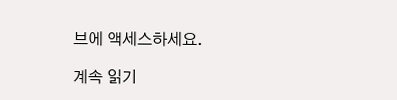브에 액세스하세요.

계속 읽기